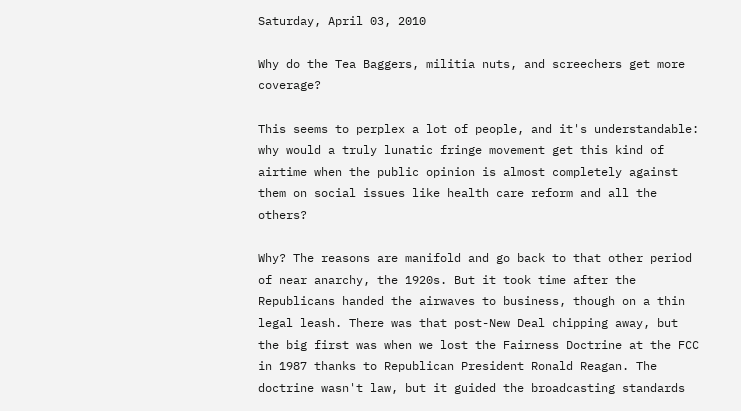Saturday, April 03, 2010

Why do the Tea Baggers, militia nuts, and screechers get more coverage?

This seems to perplex a lot of people, and it's understandable: why would a truly lunatic fringe movement get this kind of airtime when the public opinion is almost completely against them on social issues like health care reform and all the others?

Why? The reasons are manifold and go back to that other period of near anarchy, the 1920s. But it took time after the Republicans handed the airwaves to business, though on a thin legal leash. There was that post-New Deal chipping away, but the big first was when we lost the Fairness Doctrine at the FCC in 1987 thanks to Republican President Ronald Reagan. The doctrine wasn't law, but it guided the broadcasting standards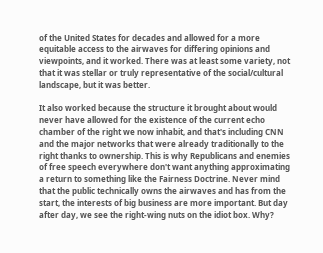of the United States for decades and allowed for a more equitable access to the airwaves for differing opinions and viewpoints, and it worked. There was at least some variety, not that it was stellar or truly representative of the social/cultural landscape, but it was better.

It also worked because the structure it brought about would never have allowed for the existence of the current echo chamber of the right we now inhabit, and that's including CNN and the major networks that were already traditionally to the right thanks to ownership. This is why Republicans and enemies of free speech everywhere don't want anything approximating a return to something like the Fairness Doctrine. Never mind that the public technically owns the airwaves and has from the start, the interests of big business are more important. But day after day, we see the right-wing nuts on the idiot box. Why?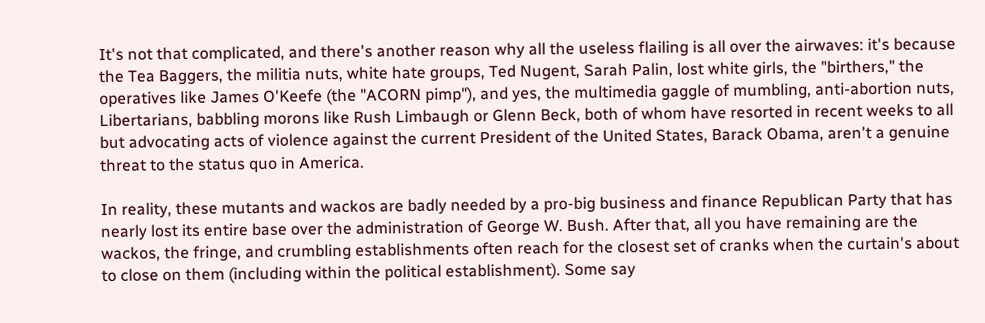It's not that complicated, and there's another reason why all the useless flailing is all over the airwaves: it's because the Tea Baggers, the militia nuts, white hate groups, Ted Nugent, Sarah Palin, lost white girls, the "birthers," the operatives like James O'Keefe (the "ACORN pimp"), and yes, the multimedia gaggle of mumbling, anti-abortion nuts, Libertarians, babbling morons like Rush Limbaugh or Glenn Beck, both of whom have resorted in recent weeks to all but advocating acts of violence against the current President of the United States, Barack Obama, aren't a genuine threat to the status quo in America.

In reality, these mutants and wackos are badly needed by a pro-big business and finance Republican Party that has nearly lost its entire base over the administration of George W. Bush. After that, all you have remaining are the wackos, the fringe, and crumbling establishments often reach for the closest set of cranks when the curtain's about to close on them (including within the political establishment). Some say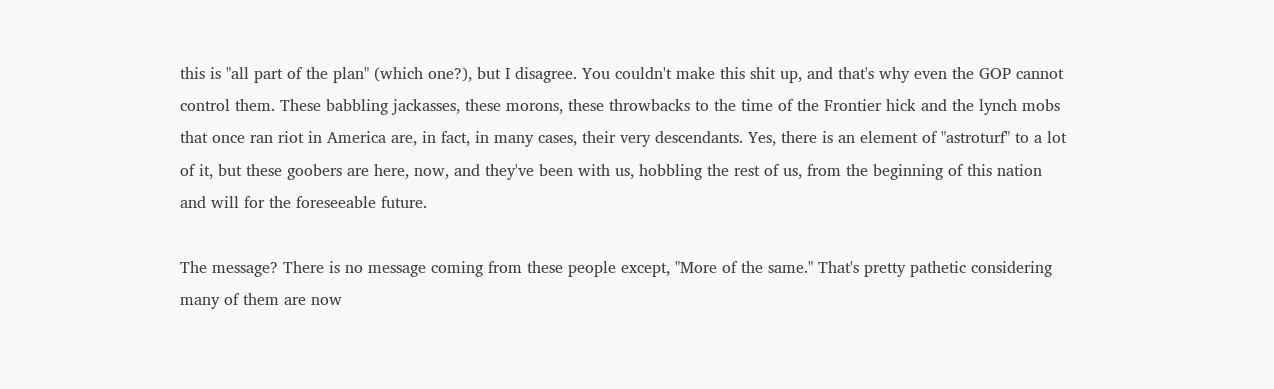this is "all part of the plan" (which one?), but I disagree. You couldn't make this shit up, and that's why even the GOP cannot control them. These babbling jackasses, these morons, these throwbacks to the time of the Frontier hick and the lynch mobs that once ran riot in America are, in fact, in many cases, their very descendants. Yes, there is an element of "astroturf" to a lot of it, but these goobers are here, now, and they've been with us, hobbling the rest of us, from the beginning of this nation and will for the foreseeable future.

The message? There is no message coming from these people except, "More of the same." That's pretty pathetic considering many of them are now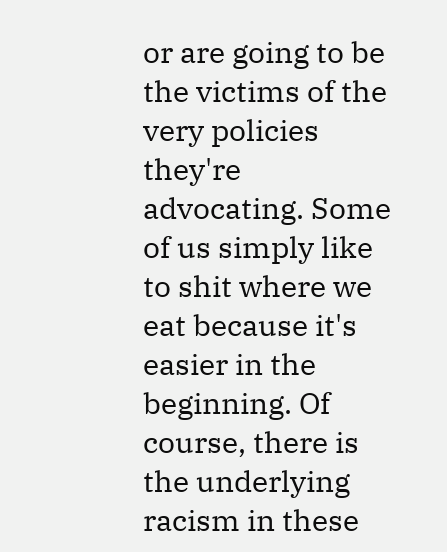or are going to be the victims of the very policies they're advocating. Some of us simply like to shit where we eat because it's easier in the beginning. Of course, there is the underlying racism in these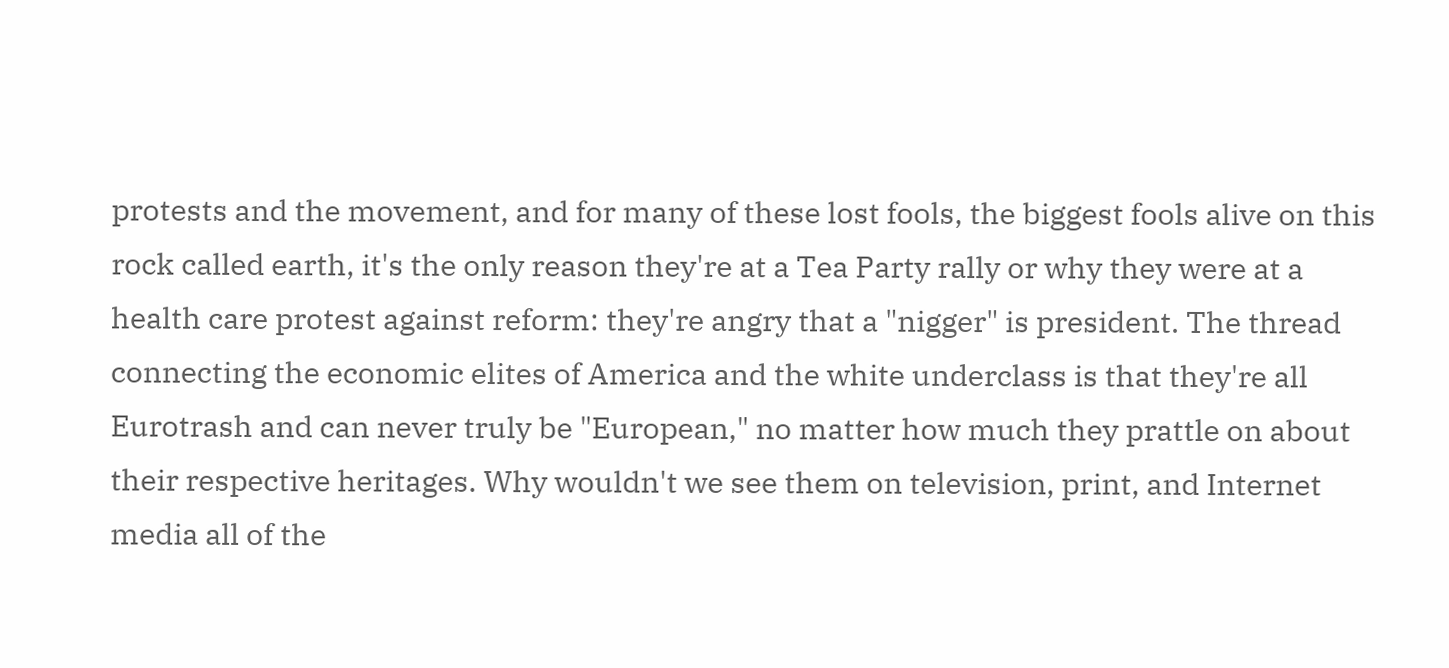protests and the movement, and for many of these lost fools, the biggest fools alive on this rock called earth, it's the only reason they're at a Tea Party rally or why they were at a health care protest against reform: they're angry that a "nigger" is president. The thread connecting the economic elites of America and the white underclass is that they're all Eurotrash and can never truly be "European," no matter how much they prattle on about their respective heritages. Why wouldn't we see them on television, print, and Internet media all of the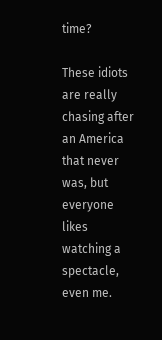time?

These idiots are really chasing after an America that never was, but everyone likes watching a spectacle, even me.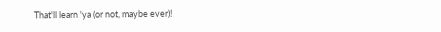That'll learn 'ya (or not, maybe ever)!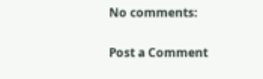No comments:

Post a Comment